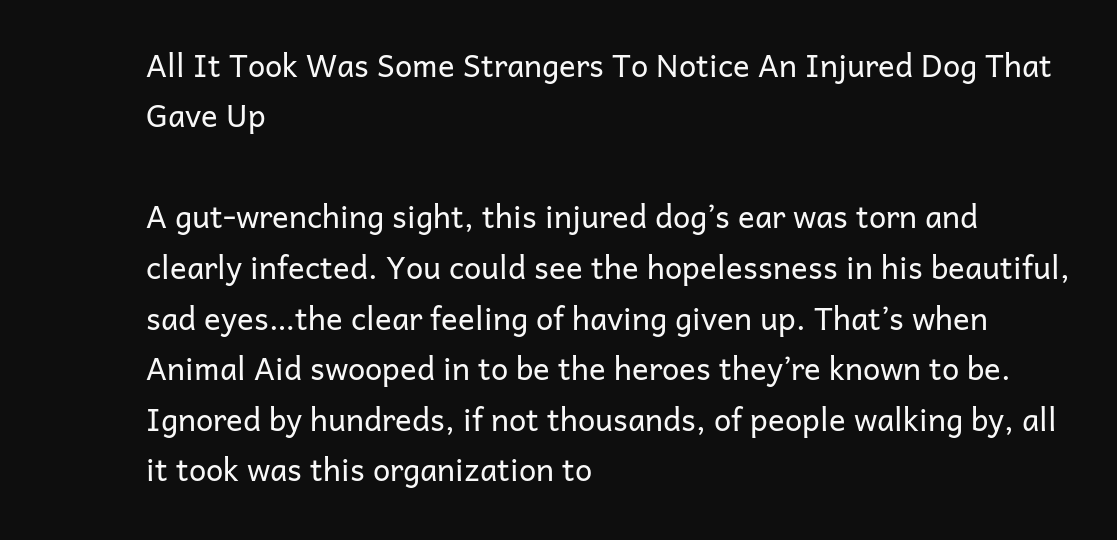All It Took Was Some Strangers To Notice An Injured Dog That Gave Up

A gut-wrenching sight, this injured dog’s ear was torn and clearly infected. You could see the hopelessness in his beautiful, sad eyes…the clear feeling of having given up. That’s when Animal Aid swooped in to be the heroes they’re known to be. Ignored by hundreds, if not thousands, of people walking by, all it took was this organization to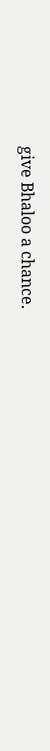give Bhaloo a chance.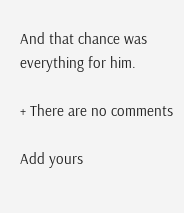And that chance was everything for him.

+ There are no comments

Add yours